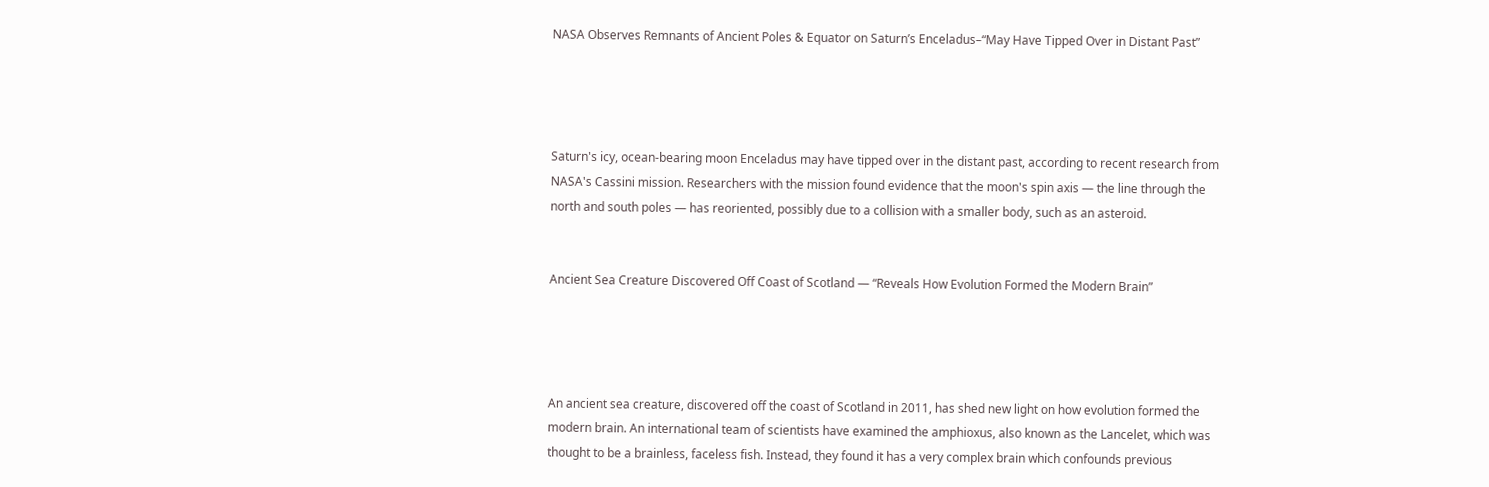NASA Observes Remnants of Ancient Poles & Equator on Saturn’s Enceladus–“May Have Tipped Over in Distant Past”




Saturn's icy, ocean-bearing moon Enceladus may have tipped over in the distant past, according to recent research from NASA's Cassini mission. Researchers with the mission found evidence that the moon's spin axis — the line through the north and south poles — has reoriented, possibly due to a collision with a smaller body, such as an asteroid.


Ancient Sea Creature Discovered Off Coast of Scotland — “Reveals How Evolution Formed the Modern Brain”




An ancient sea creature, discovered off the coast of Scotland in 2011, has shed new light on how evolution formed the modern brain. An international team of scientists have examined the amphioxus, also known as the Lancelet, which was thought to be a brainless, faceless fish. Instead, they found it has a very complex brain which confounds previous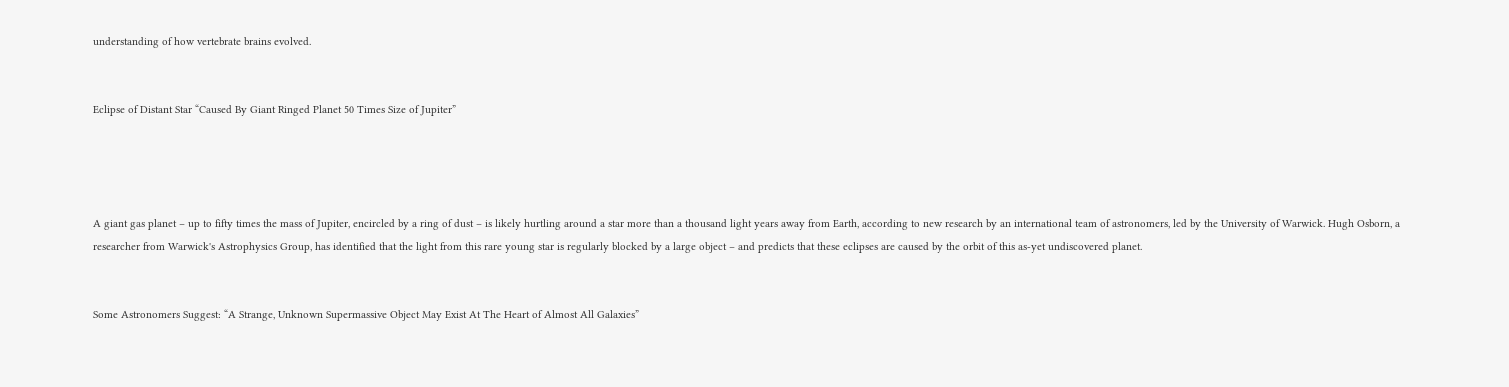understanding of how vertebrate brains evolved.


Eclipse of Distant Star “Caused By Giant Ringed Planet 50 Times Size of Jupiter”




A giant gas planet – up to fifty times the mass of Jupiter, encircled by a ring of dust – is likely hurtling around a star more than a thousand light years away from Earth, according to new research by an international team of astronomers, led by the University of Warwick. Hugh Osborn, a researcher from Warwick's Astrophysics Group, has identified that the light from this rare young star is regularly blocked by a large object – and predicts that these eclipses are caused by the orbit of this as-yet undiscovered planet.


Some Astronomers Suggest: “A Strange, Unknown Supermassive Object May Exist At The Heart of Almost All Galaxies”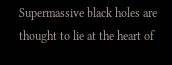Supermassive black holes are thought to lie at the heart of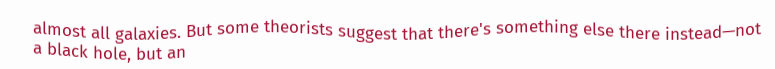almost all galaxies. But some theorists suggest that there's something else there instead—not a black hole, but an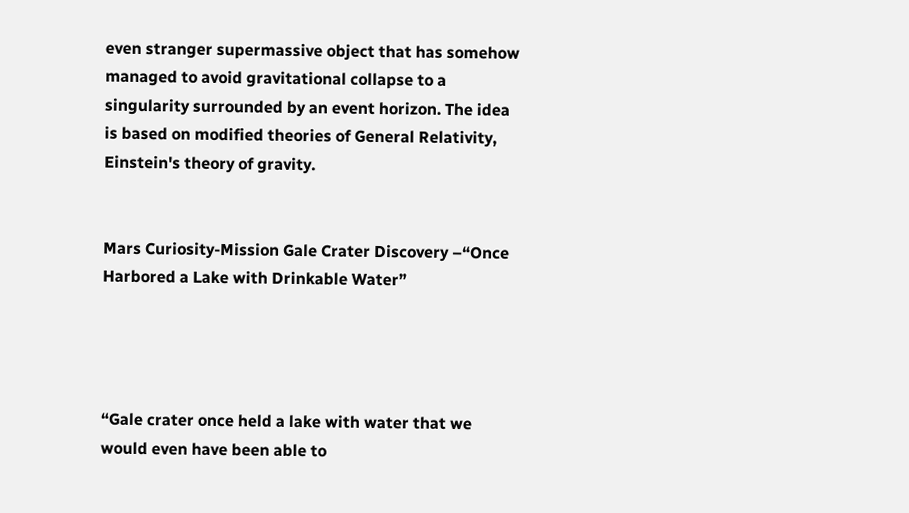even stranger supermassive object that has somehow managed to avoid gravitational collapse to a singularity surrounded by an event horizon. The idea is based on modified theories of General Relativity, Einstein's theory of gravity.


Mars Curiosity-Mission Gale Crater Discovery –“Once Harbored a Lake with Drinkable Water”




“Gale crater once held a lake with water that we would even have been able to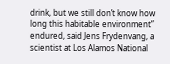drink, but we still don’t know how long this habitable environment” endured, said Jens Frydenvang, a scientist at Los Alamos National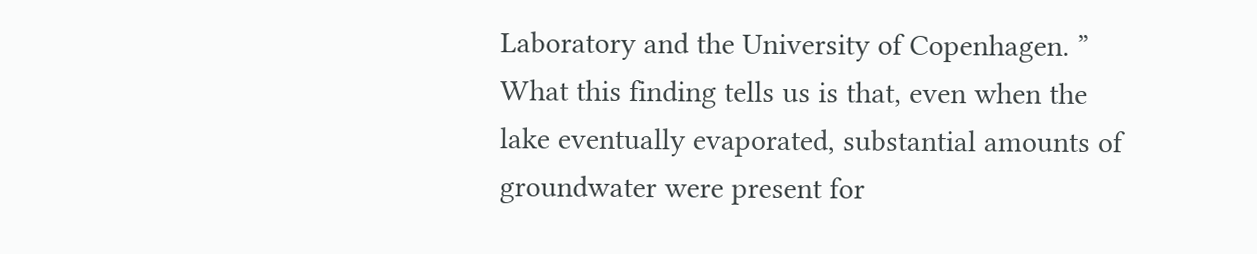Laboratory and the University of Copenhagen. ” What this finding tells us is that, even when the lake eventually evaporated, substantial amounts of groundwater were present for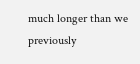much longer than we previously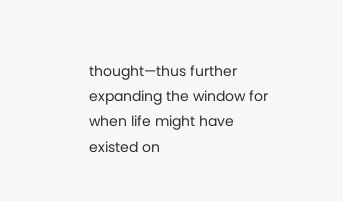thought—thus further expanding the window for when life might have existed on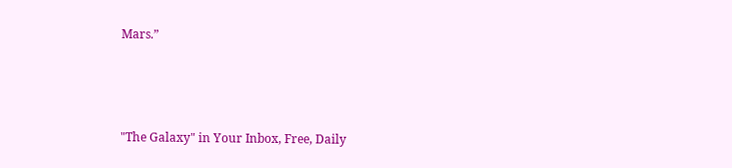Mars.”



"The Galaxy" in Your Inbox, Free, Daily